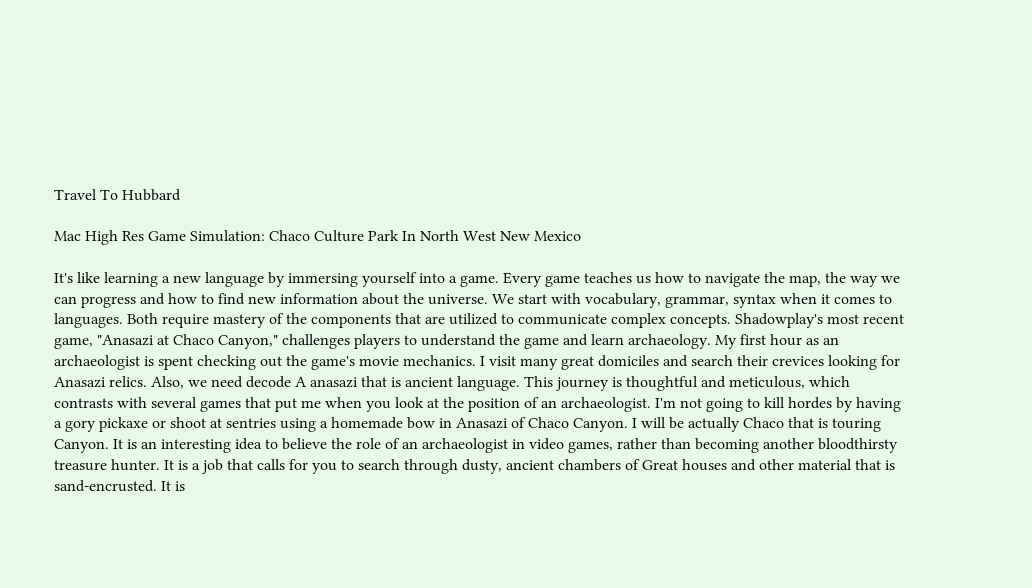Travel To Hubbard

Mac High Res Game Simulation: Chaco Culture Park In North West New Mexico

It's like learning a new language by immersing yourself into a game. Every game teaches us how to navigate the map, the way we can progress and how to find new information about the universe. We start with vocabulary, grammar, syntax when it comes to languages. Both require mastery of the components that are utilized to communicate complex concepts. Shadowplay's most recent game, "Anasazi at Chaco Canyon," challenges players to understand the game and learn archaeology. My first hour as an archaeologist is spent checking out the game's movie mechanics. I visit many great domiciles and search their crevices looking for Anasazi relics. Also, we need decode A anasazi that is ancient language. This journey is thoughtful and meticulous, which contrasts with several games that put me when you look at the position of an archaeologist. I'm not going to kill hordes by having a gory pickaxe or shoot at sentries using a homemade bow in Anasazi of Chaco Canyon. I will be actually Chaco that is touring Canyon. It is an interesting idea to believe the role of an archaeologist in video games, rather than becoming another bloodthirsty treasure hunter. It is a job that calls for you to search through dusty, ancient chambers of Great houses and other material that is sand-encrusted. It is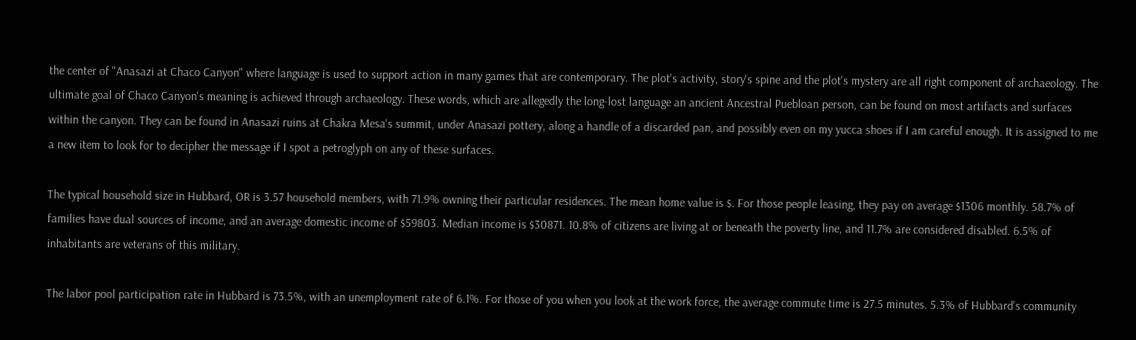the center of "Anasazi at Chaco Canyon" where language is used to support action in many games that are contemporary. The plot's activity, story's spine and the plot's mystery are all right component of archaeology. The ultimate goal of Chaco Canyon's meaning is achieved through archaeology. These words, which are allegedly the long-lost language an ancient Ancestral Puebloan person, can be found on most artifacts and surfaces within the canyon. They can be found in Anasazi ruins at Chakra Mesa's summit, under Anasazi pottery, along a handle of a discarded pan, and possibly even on my yucca shoes if I am careful enough. It is assigned to me a new item to look for to decipher the message if I spot a petroglyph on any of these surfaces.

The typical household size in Hubbard, OR is 3.57 household members, with 71.9% owning their particular residences. The mean home value is $. For those people leasing, they pay on average $1306 monthly. 58.7% of families have dual sources of income, and an average domestic income of $59803. Median income is $30871. 10.8% of citizens are living at or beneath the poverty line, and 11.7% are considered disabled. 6.5% of inhabitants are veterans of this military.

The labor pool participation rate in Hubbard is 73.5%, with an unemployment rate of 6.1%. For those of you when you look at the work force, the average commute time is 27.5 minutes. 5.3% of Hubbard’s community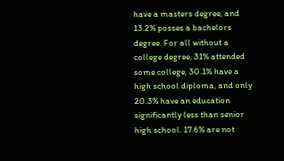have a masters degree, and 13.2% posses a bachelors degree. For all without a college degree, 31% attended some college, 30.1% have a high school diploma, and only 20.3% have an education significantly less than senior high school. 17.6% are not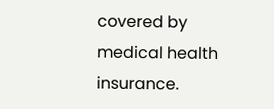covered by medical health insurance.